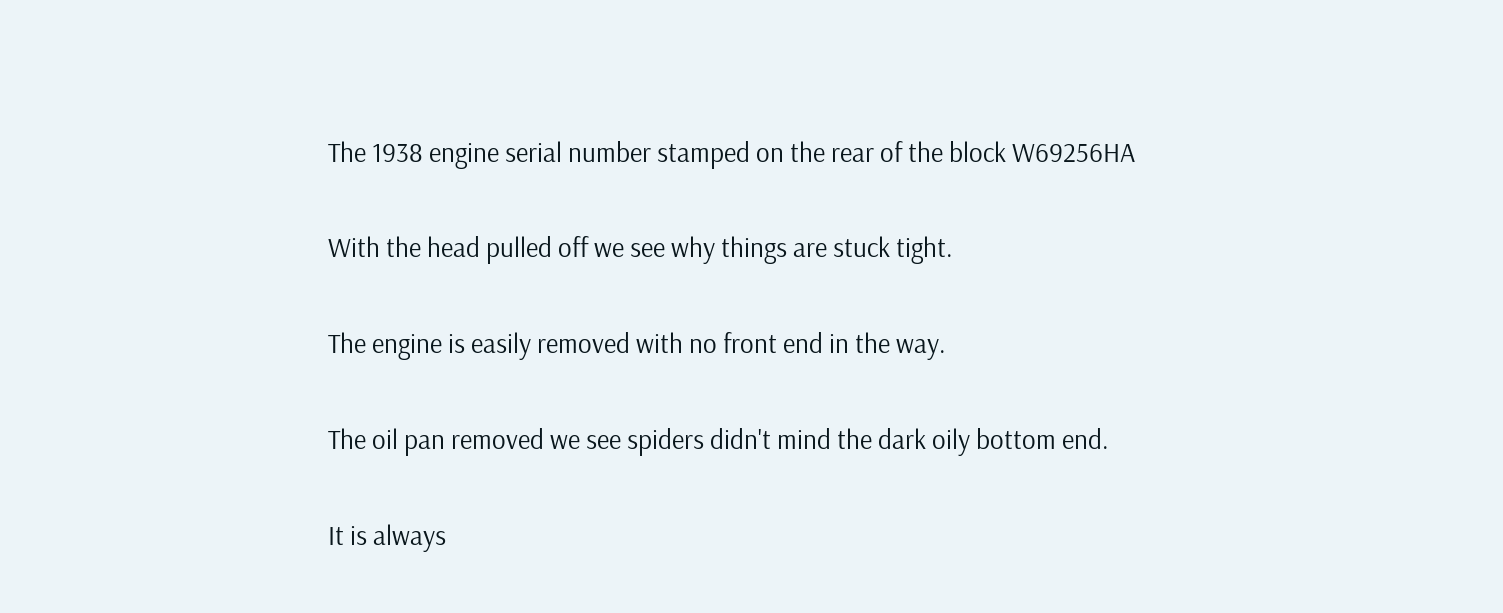The 1938 engine serial number stamped on the rear of the block W69256HA

With the head pulled off we see why things are stuck tight.

The engine is easily removed with no front end in the way.

The oil pan removed we see spiders didn't mind the dark oily bottom end.

It is always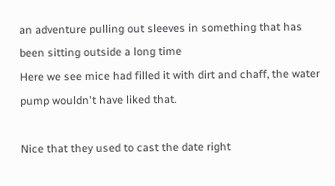an adventure pulling out sleeves in something that has been sitting outside a long time
Here we see mice had filled it with dirt and chaff, the water pump wouldn't have liked that.

Nice that they used to cast the date right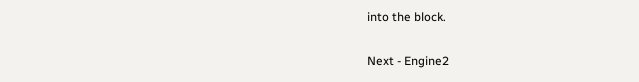into the block.

Next - Engine2